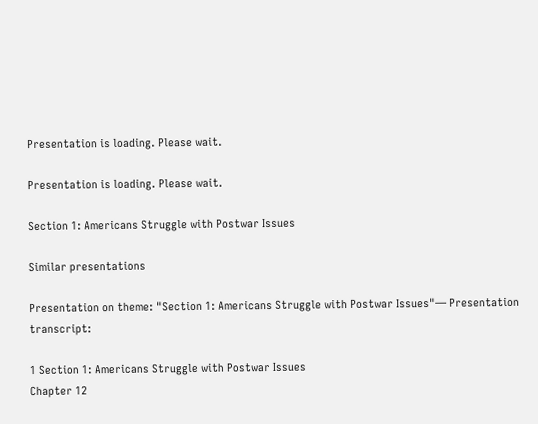Presentation is loading. Please wait.

Presentation is loading. Please wait.

Section 1: Americans Struggle with Postwar Issues

Similar presentations

Presentation on theme: "Section 1: Americans Struggle with Postwar Issues"— Presentation transcript:

1 Section 1: Americans Struggle with Postwar Issues
Chapter 12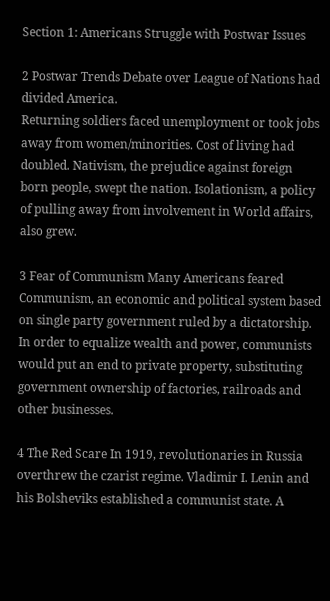Section 1: Americans Struggle with Postwar Issues

2 Postwar Trends Debate over League of Nations had divided America.
Returning soldiers faced unemployment or took jobs away from women/minorities. Cost of living had doubled. Nativism, the prejudice against foreign born people, swept the nation. Isolationism, a policy of pulling away from involvement in World affairs, also grew.

3 Fear of Communism Many Americans feared Communism, an economic and political system based on single party government ruled by a dictatorship. In order to equalize wealth and power, communists would put an end to private property, substituting government ownership of factories, railroads and other businesses.

4 The Red Scare In 1919, revolutionaries in Russia overthrew the czarist regime. Vladimir I. Lenin and his Bolsheviks established a communist state. A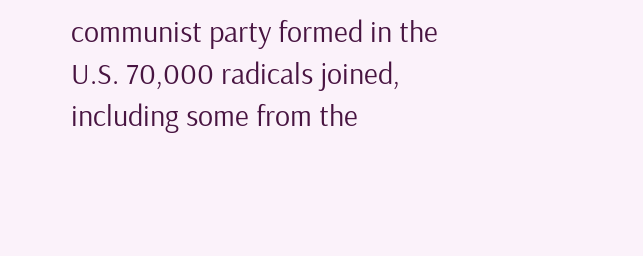communist party formed in the U.S. 70,000 radicals joined, including some from the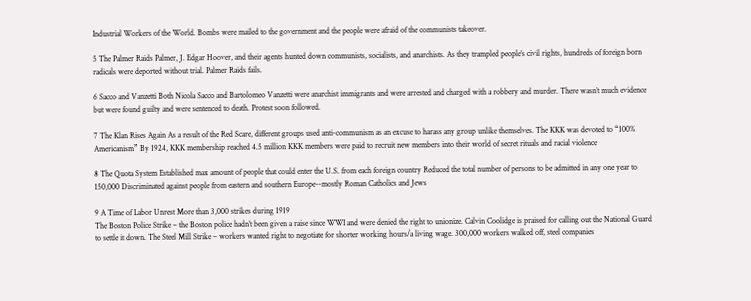Industrial Workers of the World. Bombs were mailed to the government and the people were afraid of the communists takeover.

5 The Palmer Raids Palmer, J. Edgar Hoover, and their agents hunted down communists, socialists, and anarchists. As they trampled people’s civil rights, hundreds of foreign born radicals were deported without trial. Palmer Raids fails.

6 Sacco and Vanzetti Both Nicola Sacco and Bartolomeo Vanzetti were anarchist immigrants and were arrested and charged with a robbery and murder. There wasn’t much evidence but were found guilty and were sentenced to death. Protest soon followed.

7 The Klan Rises Again As a result of the Red Scare, different groups used anti-communism as an excuse to harass any group unlike themselves. The KKK was devoted to “100% Americanism” By 1924, KKK membership reached 4.5 million KKK members were paid to recruit new members into their world of secret rituals and racial violence

8 The Quota System Established max amount of people that could enter the U.S. from each foreign country Reduced the total number of persons to be admitted in any one year to 150,000 Discriminated against people from eastern and southern Europe--mostly Roman Catholics and Jews

9 A Time of Labor Unrest More than 3,000 strikes during 1919
The Boston Police Strike – the Boston police hadn’t been given a raise since WWI and were denied the right to unionize. Calvin Coolidge is praised for calling out the National Guard to settle it down. The Steel Mill Strike – workers wanted right to negotiate for shorter working hours/a living wage. 300,000 workers walked off, steel companies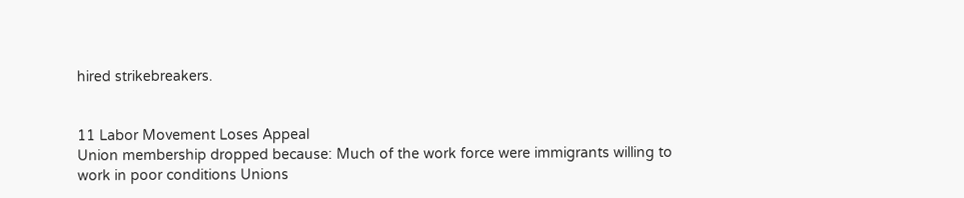hired strikebreakers.


11 Labor Movement Loses Appeal
Union membership dropped because: Much of the work force were immigrants willing to work in poor conditions Unions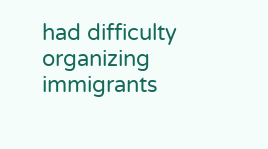had difficulty organizing immigrants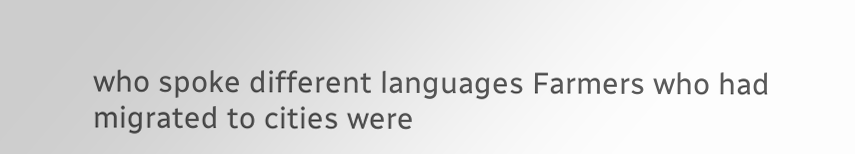who spoke different languages Farmers who had migrated to cities were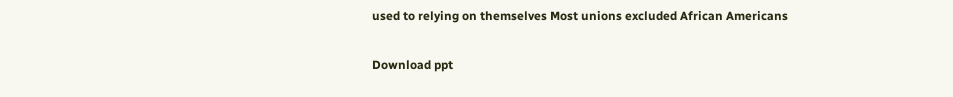used to relying on themselves Most unions excluded African Americans

Download ppt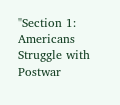"Section 1: Americans Struggle with Postwar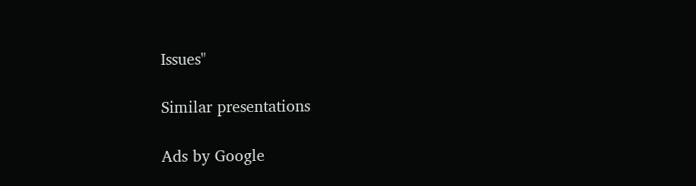Issues"

Similar presentations

Ads by Google